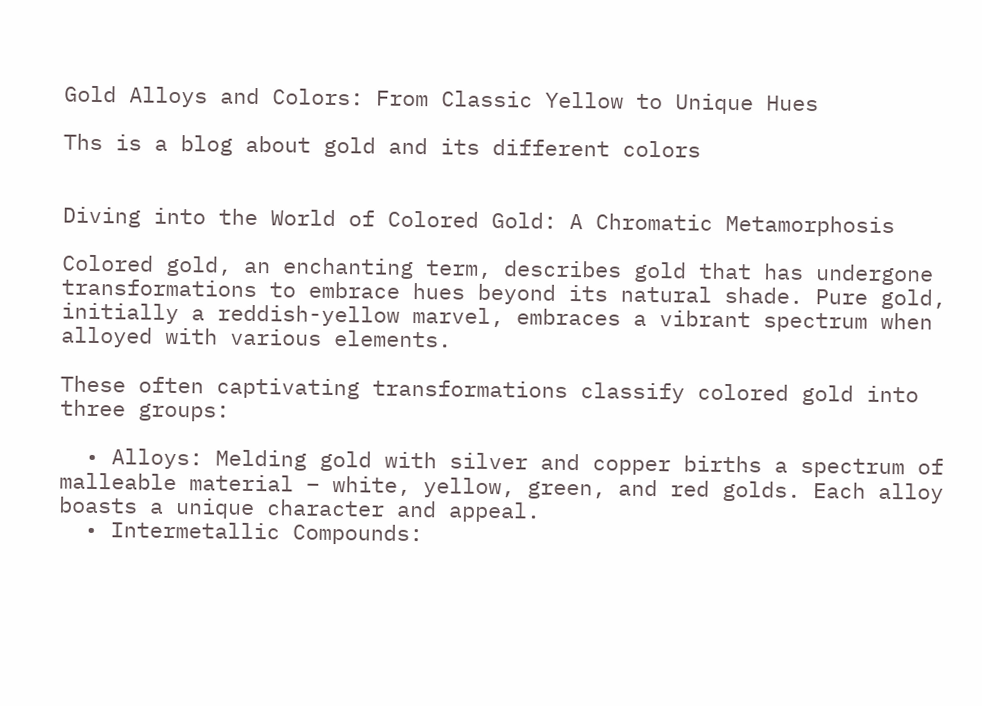Gold Alloys and Colors: From Classic Yellow to Unique Hues

Ths is a blog about gold and its different colors


Diving into the World of Colored Gold: A Chromatic Metamorphosis

Colored gold, an enchanting term, describes gold that has undergone transformations to embrace hues beyond its natural shade. Pure gold, initially a reddish-yellow marvel, embraces a vibrant spectrum when alloyed with various elements.

These often captivating transformations classify colored gold into three groups:

  • Alloys: Melding gold with silver and copper births a spectrum of malleable material – white, yellow, green, and red golds. Each alloy boasts a unique character and appeal.
  • Intermetallic Compounds: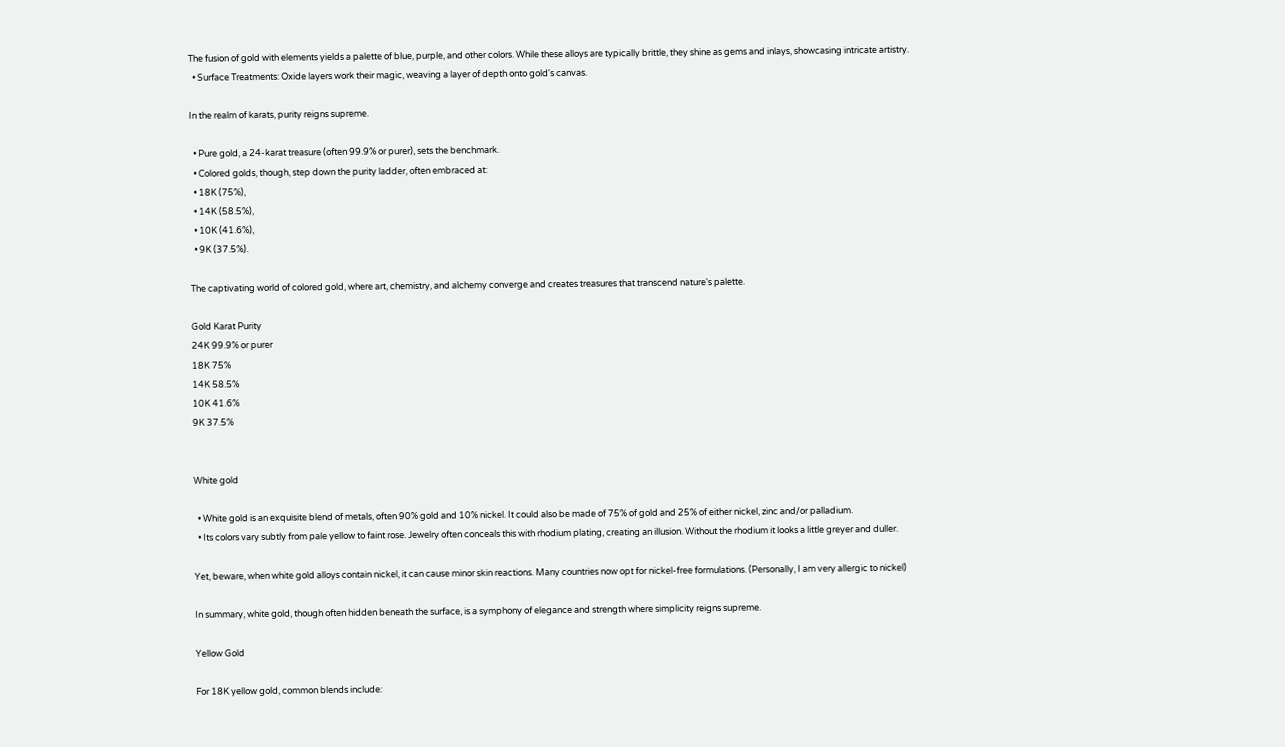The fusion of gold with elements yields a palette of blue, purple, and other colors. While these alloys are typically brittle, they shine as gems and inlays, showcasing intricate artistry.
  • Surface Treatments: Oxide layers work their magic, weaving a layer of depth onto gold's canvas.

In the realm of karats, purity reigns supreme.

  • Pure gold, a 24-karat treasure (often 99.9% or purer), sets the benchmark.
  • Colored golds, though, step down the purity ladder, often embraced at:
  • 18K (75%),
  • 14K (58.5%),
  • 10K (41.6%),
  • 9K (37.5%).

The captivating world of colored gold, where art, chemistry, and alchemy converge and creates treasures that transcend nature's palette.

Gold Karat Purity
24K 99.9% or purer
18K 75%
14K 58.5%
10K 41.6%
9K 37.5%


White gold

  • White gold is an exquisite blend of metals, often 90% gold and 10% nickel. It could also be made of 75% of gold and 25% of either nickel, zinc and/or palladium.
  • Its colors vary subtly from pale yellow to faint rose. Jewelry often conceals this with rhodium plating, creating an illusion. Without the rhodium it looks a little greyer and duller.

Yet, beware, when white gold alloys contain nickel, it can cause minor skin reactions. Many countries now opt for nickel-free formulations. (Personally, I am very allergic to nickel)

In summary, white gold, though often hidden beneath the surface, is a symphony of elegance and strength where simplicity reigns supreme.

Yellow Gold

For 18K yellow gold, common blends include: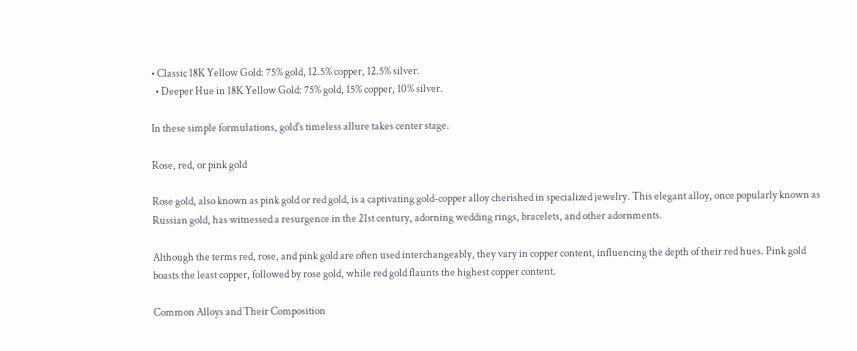• Classic 18K Yellow Gold: 75% gold, 12.5% copper, 12.5% silver.
  • Deeper Hue in 18K Yellow Gold: 75% gold, 15% copper, 10% silver.

In these simple formulations, gold's timeless allure takes center stage.

Rose, red, or pink gold

Rose gold, also known as pink gold or red gold, is a captivating gold-copper alloy cherished in specialized jewelry. This elegant alloy, once popularly known as Russian gold, has witnessed a resurgence in the 21st century, adorning wedding rings, bracelets, and other adornments.

Although the terms red, rose, and pink gold are often used interchangeably, they vary in copper content, influencing the depth of their red hues. Pink gold boasts the least copper, followed by rose gold, while red gold flaunts the highest copper content.

Common Alloys and Their Composition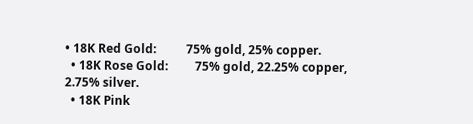• 18K Red Gold:          75% gold, 25% copper.
  • 18K Rose Gold:         75% gold, 22.25% copper, 2.75% silver.
  • 18K Pink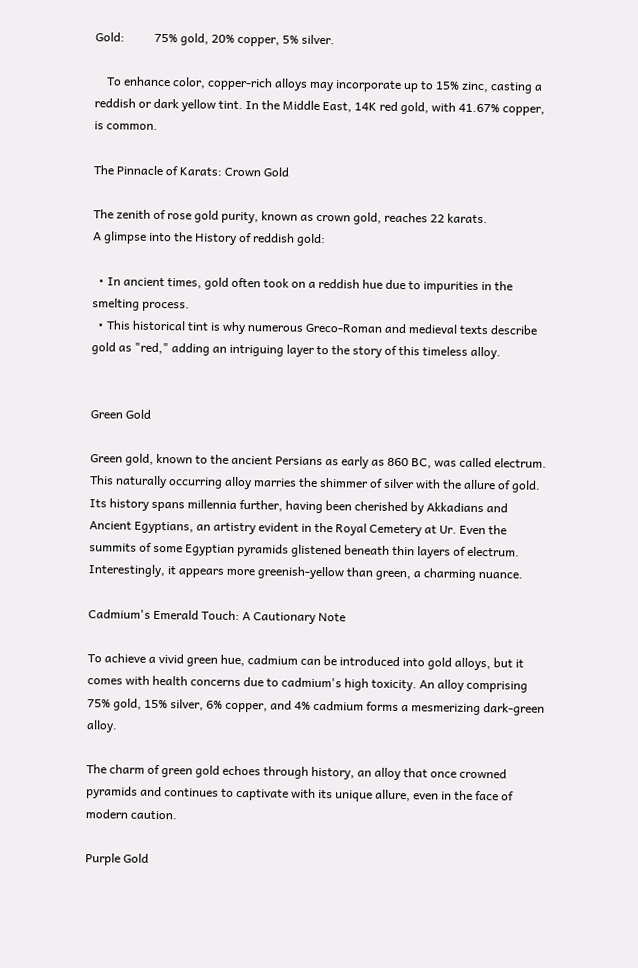Gold:          75% gold, 20% copper, 5% silver.

    To enhance color, copper-rich alloys may incorporate up to 15% zinc, casting a reddish or dark yellow tint. In the Middle East, 14K red gold, with 41.67% copper, is common.

The Pinnacle of Karats: Crown Gold

The zenith of rose gold purity, known as crown gold, reaches 22 karats.
A glimpse into the History of reddish gold:

  • In ancient times, gold often took on a reddish hue due to impurities in the smelting process.
  • This historical tint is why numerous Greco-Roman and medieval texts describe gold as "red," adding an intriguing layer to the story of this timeless alloy.


Green Gold

Green gold, known to the ancient Persians as early as 860 BC, was called electrum. This naturally occurring alloy marries the shimmer of silver with the allure of gold. Its history spans millennia further, having been cherished by Akkadians and Ancient Egyptians, an artistry evident in the Royal Cemetery at Ur. Even the summits of some Egyptian pyramids glistened beneath thin layers of electrum. Interestingly, it appears more greenish-yellow than green, a charming nuance.

Cadmium's Emerald Touch: A Cautionary Note

To achieve a vivid green hue, cadmium can be introduced into gold alloys, but it comes with health concerns due to cadmium's high toxicity. An alloy comprising 75% gold, 15% silver, 6% copper, and 4% cadmium forms a mesmerizing dark-green alloy.

The charm of green gold echoes through history, an alloy that once crowned pyramids and continues to captivate with its unique allure, even in the face of modern caution.

Purple Gold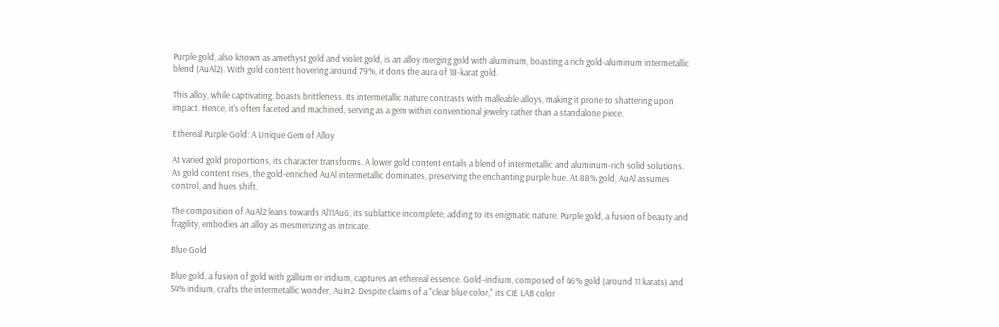Purple gold, also known as amethyst gold and violet gold, is an alloy merging gold with aluminum, boasting a rich gold-aluminum intermetallic blend (AuAl2). With gold content hovering around 79%, it dons the aura of 18-karat gold.

This alloy, while captivating, boasts brittleness. Its intermetallic nature contrasts with malleable alloys, making it prone to shattering upon impact. Hence, it's often faceted and machined, serving as a gem within conventional jewelry rather than a standalone piece.

Ethereal Purple Gold: A Unique Gem of Alloy

At varied gold proportions, its character transforms. A lower gold content entails a blend of intermetallic and aluminum-rich solid solutions. As gold content rises, the gold-enriched AuAl intermetallic dominates, preserving the enchanting purple hue. At 88% gold, AuAl assumes control, and hues shift.

The composition of AuAl2 leans towards Al11Au6, its sublattice incomplete, adding to its enigmatic nature. Purple gold, a fusion of beauty and fragility, embodies an alloy as mesmerizing as intricate.

Blue Gold

Blue gold, a fusion of gold with gallium or indium, captures an ethereal essence. Gold–indium, composed of 46% gold (around 11 karats) and 54% indium, crafts the intermetallic wonder, AuIn2. Despite claims of a "clear blue color," its CIE LAB color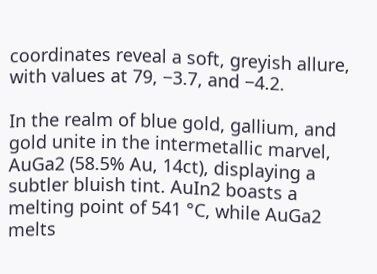coordinates reveal a soft, greyish allure, with values at 79, −3.7, and −4.2.

In the realm of blue gold, gallium, and gold unite in the intermetallic marvel, AuGa2 (58.5% Au, 14ct), displaying a subtler bluish tint. AuIn2 boasts a melting point of 541 °C, while AuGa2 melts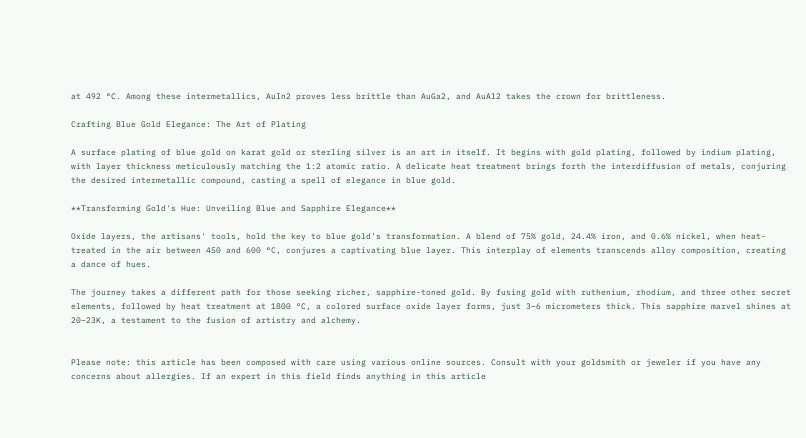at 492 °C. Among these intermetallics, AuIn2 proves less brittle than AuGa2, and AuAl2 takes the crown for brittleness.

Crafting Blue Gold Elegance: The Art of Plating

A surface plating of blue gold on karat gold or sterling silver is an art in itself. It begins with gold plating, followed by indium plating, with layer thickness meticulously matching the 1:2 atomic ratio. A delicate heat treatment brings forth the interdiffusion of metals, conjuring the desired intermetallic compound, casting a spell of elegance in blue gold.

**Transforming Gold's Hue: Unveiling Blue and Sapphire Elegance**

Oxide layers, the artisans' tools, hold the key to blue gold's transformation. A blend of 75% gold, 24.4% iron, and 0.6% nickel, when heat-treated in the air between 450 and 600 °C, conjures a captivating blue layer. This interplay of elements transcends alloy composition, creating a dance of hues.

The journey takes a different path for those seeking richer, sapphire-toned gold. By fusing gold with ruthenium, rhodium, and three other secret elements, followed by heat treatment at 1800 °C, a colored surface oxide layer forms, just 3–6 micrometers thick. This sapphire marvel shines at 20–23K, a testament to the fusion of artistry and alchemy.


Please note: this article has been composed with care using various online sources. Consult with your goldsmith or jeweler if you have any concerns about allergies. If an expert in this field finds anything in this article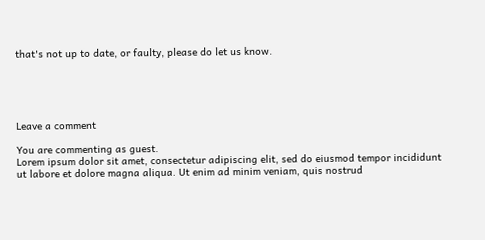that's not up to date, or faulty, please do let us know.





Leave a comment

You are commenting as guest.
Lorem ipsum dolor sit amet, consectetur adipiscing elit, sed do eiusmod tempor incididunt ut labore et dolore magna aliqua. Ut enim ad minim veniam, quis nostrud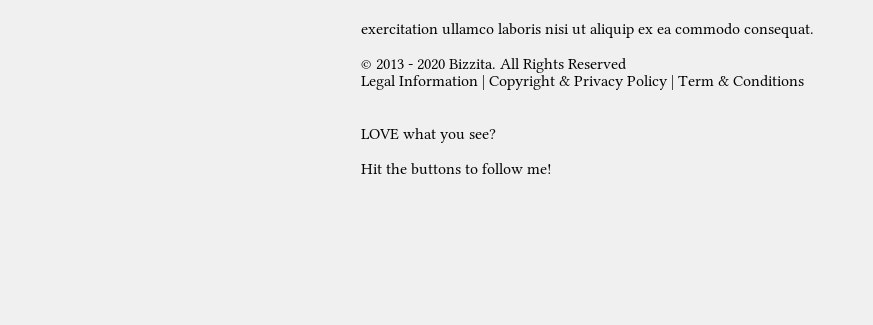exercitation ullamco laboris nisi ut aliquip ex ea commodo consequat.

© 2013 - 2020 Bizzita. All Rights Reserved
Legal Information | Copyright & Privacy Policy | Term & Conditions


LOVE what you see?

Hit the buttons to follow me!